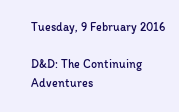Tuesday, 9 February 2016

D&D: The Continuing Adventures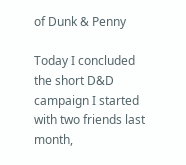of Dunk & Penny

Today I concluded the short D&D campaign I started with two friends last month,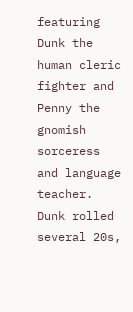featuring Dunk the human cleric fighter and Penny the gnomish sorceress and language teacher. Dunk rolled several 20s,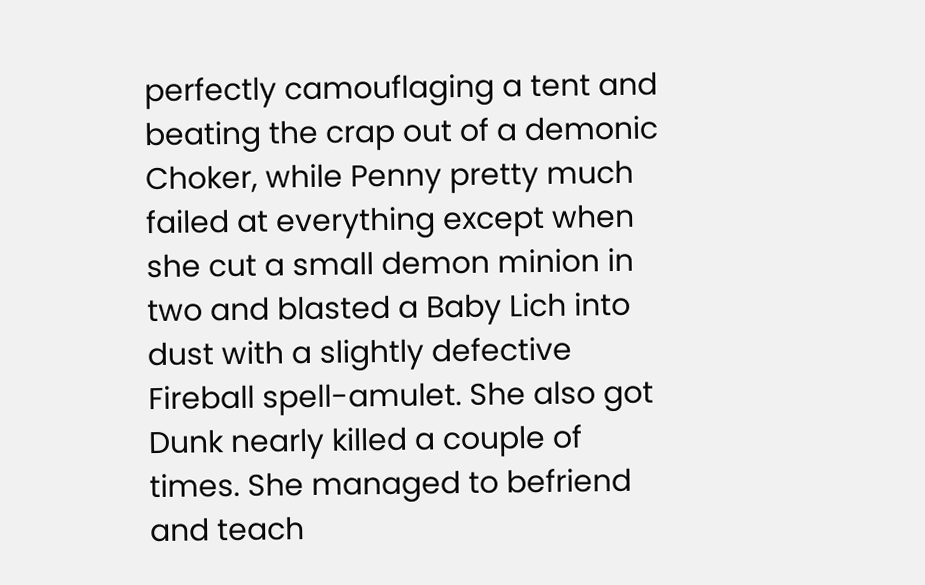perfectly camouflaging a tent and beating the crap out of a demonic Choker, while Penny pretty much failed at everything except when she cut a small demon minion in two and blasted a Baby Lich into dust with a slightly defective Fireball spell-amulet. She also got Dunk nearly killed a couple of times. She managed to befriend and teach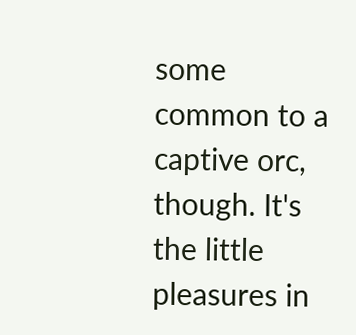some common to a captive orc, though. It's the little pleasures in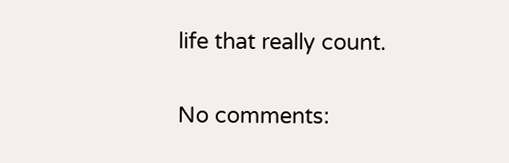life that really count.

No comments: